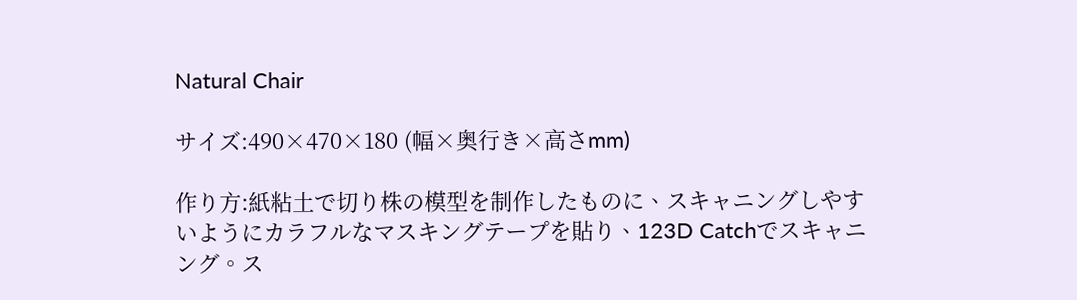Natural Chair

サイズ:490×470×180 (幅×奥行き×高さmm)

作り方:紙粘土で切り株の模型を制作したものに、スキャニングしやすいようにカラフルなマスキングテープを貼り、123D Catchでスキャニング。ス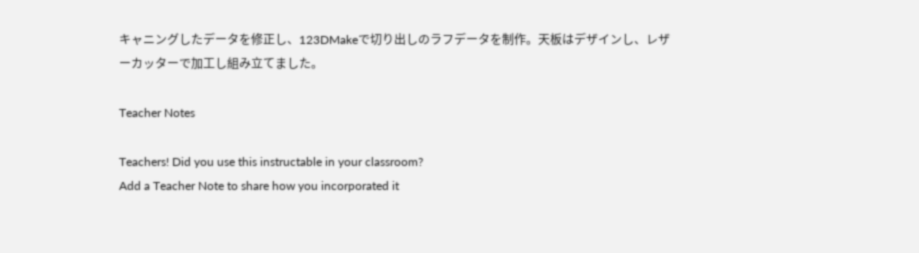キャニングしたデータを修正し、123DMakeで切り出しのラフデータを制作。天板はデザインし、レザーカッターで加工し組み立てました。

Teacher Notes

Teachers! Did you use this instructable in your classroom?
Add a Teacher Note to share how you incorporated it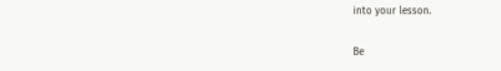into your lesson.

Be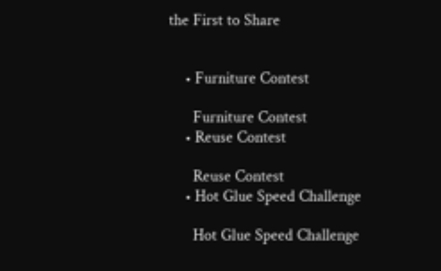the First to Share


    • Furniture Contest

      Furniture Contest
    • Reuse Contest

      Reuse Contest
    • Hot Glue Speed Challenge

      Hot Glue Speed Challenge